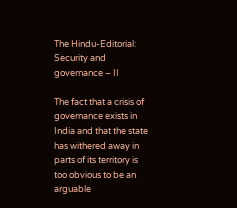The Hindu-Editorial: Security and governance – II

The fact that a crisis of governance exists in India and that the state has withered away in parts of its territory is too obvious to be an arguable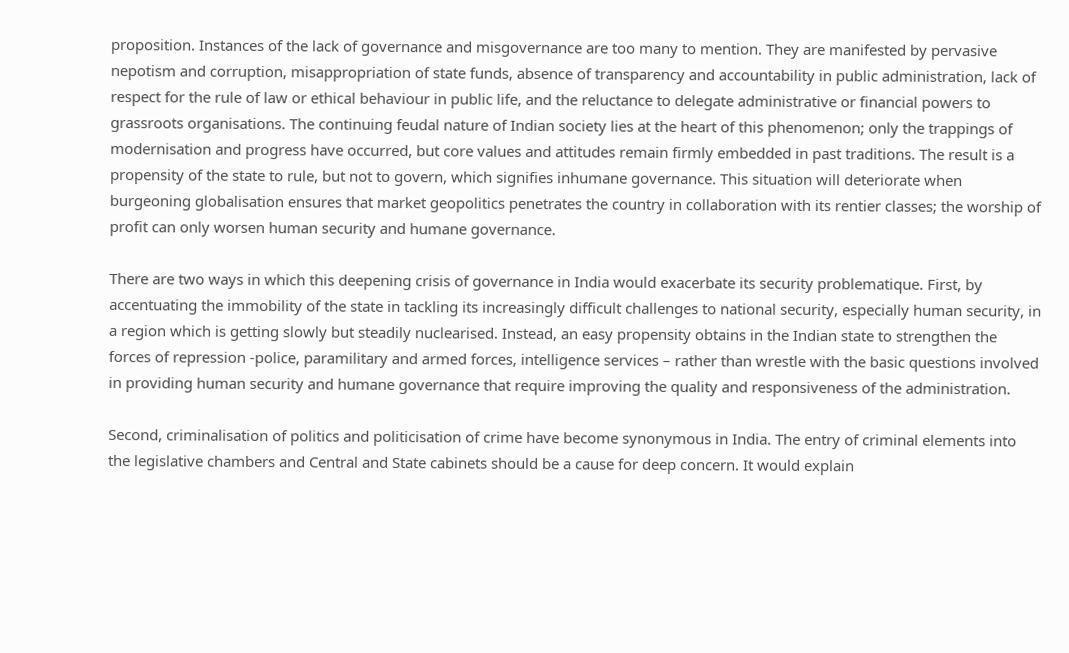proposition. Instances of the lack of governance and misgovernance are too many to mention. They are manifested by pervasive nepotism and corruption, misappropriation of state funds, absence of transparency and accountability in public administration, lack of respect for the rule of law or ethical behaviour in public life, and the reluctance to delegate administrative or financial powers to grassroots organisations. The continuing feudal nature of Indian society lies at the heart of this phenomenon; only the trappings of modernisation and progress have occurred, but core values and attitudes remain firmly embedded in past traditions. The result is a propensity of the state to rule, but not to govern, which signifies inhumane governance. This situation will deteriorate when burgeoning globalisation ensures that market geopolitics penetrates the country in collaboration with its rentier classes; the worship of profit can only worsen human security and humane governance.

There are two ways in which this deepening crisis of governance in India would exacerbate its security problematique. First, by accentuating the immobility of the state in tackling its increasingly difficult challenges to national security, especially human security, in a region which is getting slowly but steadily nuclearised. Instead, an easy propensity obtains in the Indian state to strengthen the forces of repression -police, paramilitary and armed forces, intelligence services – rather than wrestle with the basic questions involved in providing human security and humane governance that require improving the quality and responsiveness of the administration.

Second, criminalisation of politics and politicisation of crime have become synonymous in India. The entry of criminal elements into the legislative chambers and Central and State cabinets should be a cause for deep concern. It would explain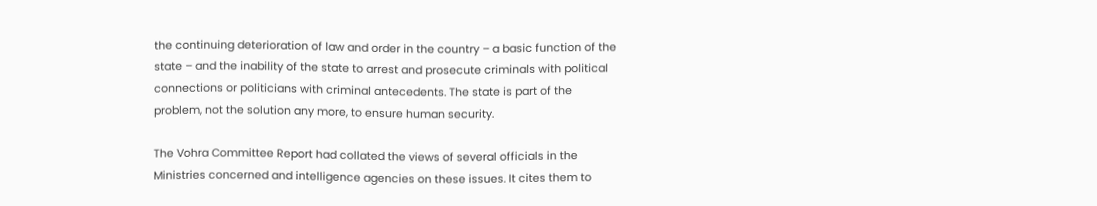the continuing deterioration of law and order in the country – a basic function of the state – and the inability of the state to arrest and prosecute criminals with political connections or politicians with criminal antecedents. The state is part of the problem, not the solution any more, to ensure human security.

The Vohra Committee Report had collated the views of several officials in the Ministries concerned and intelligence agencies on these issues. It cites them to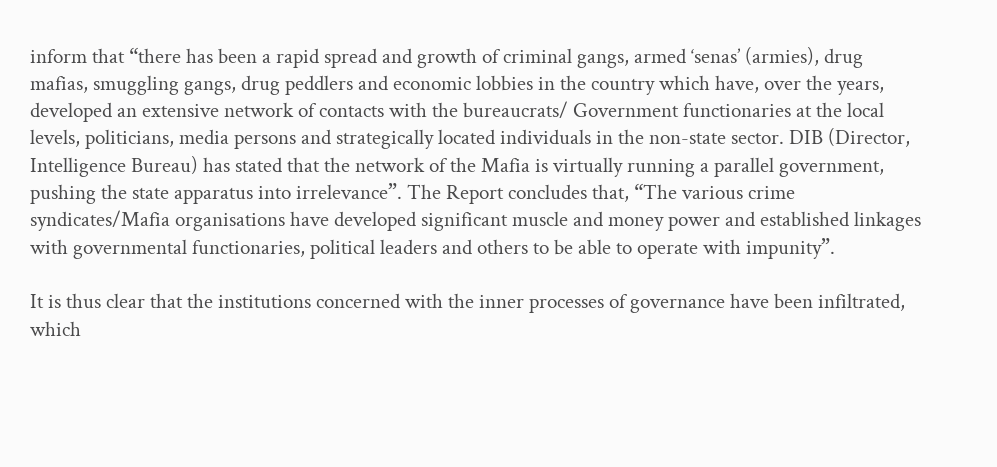inform that “there has been a rapid spread and growth of criminal gangs, armed ‘senas’ (armies), drug mafias, smuggling gangs, drug peddlers and economic lobbies in the country which have, over the years, developed an extensive network of contacts with the bureaucrats/ Government functionaries at the local levels, politicians, media persons and strategically located individuals in the non-state sector. DIB (Director, Intelligence Bureau) has stated that the network of the Mafia is virtually running a parallel government, pushing the state apparatus into irrelevance”. The Report concludes that, “The various crime syndicates/Mafia organisations have developed significant muscle and money power and established linkages with governmental functionaries, political leaders and others to be able to operate with impunity”.

It is thus clear that the institutions concerned with the inner processes of governance have been infiltrated, which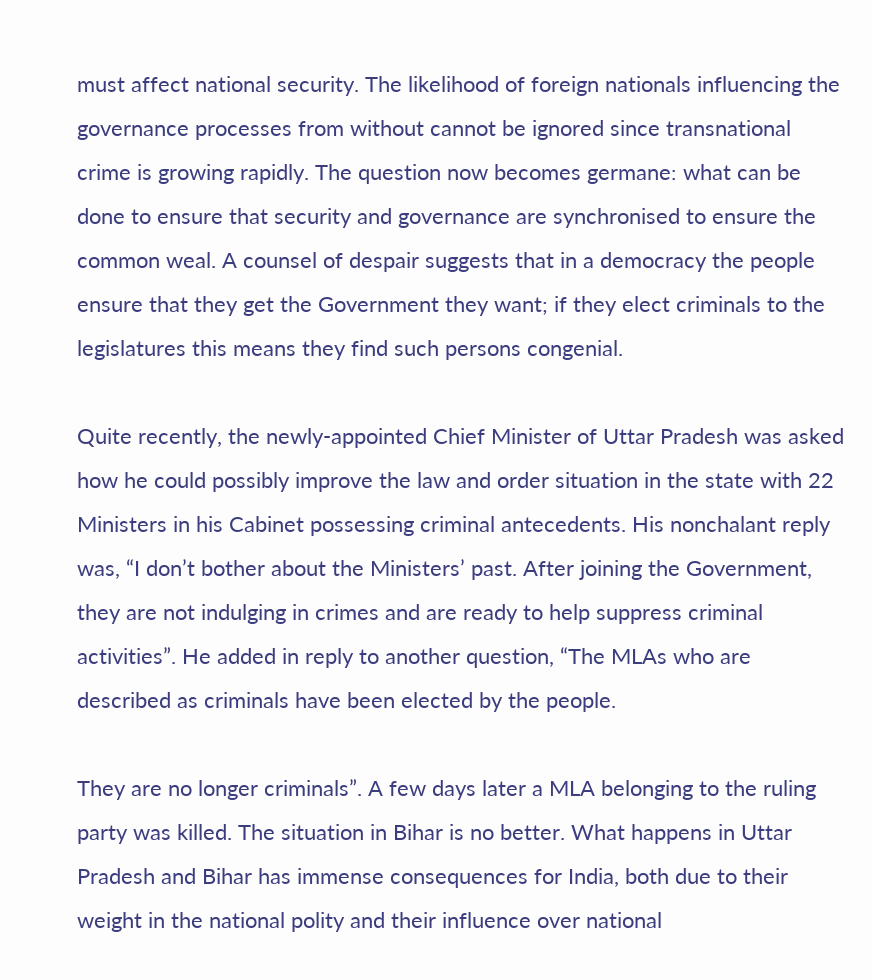must affect national security. The likelihood of foreign nationals influencing the governance processes from without cannot be ignored since transnational crime is growing rapidly. The question now becomes germane: what can be done to ensure that security and governance are synchronised to ensure the common weal. A counsel of despair suggests that in a democracy the people ensure that they get the Government they want; if they elect criminals to the legislatures this means they find such persons congenial.

Quite recently, the newly-appointed Chief Minister of Uttar Pradesh was asked how he could possibly improve the law and order situation in the state with 22 Ministers in his Cabinet possessing criminal antecedents. His nonchalant reply was, “I don’t bother about the Ministers’ past. After joining the Government, they are not indulging in crimes and are ready to help suppress criminal activities”. He added in reply to another question, “The MLAs who are described as criminals have been elected by the people.

They are no longer criminals”. A few days later a MLA belonging to the ruling party was killed. The situation in Bihar is no better. What happens in Uttar Pradesh and Bihar has immense consequences for India, both due to their weight in the national polity and their influence over national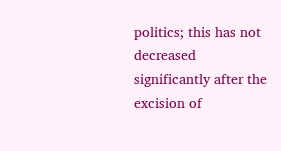politics; this has not decreased significantly after the excision of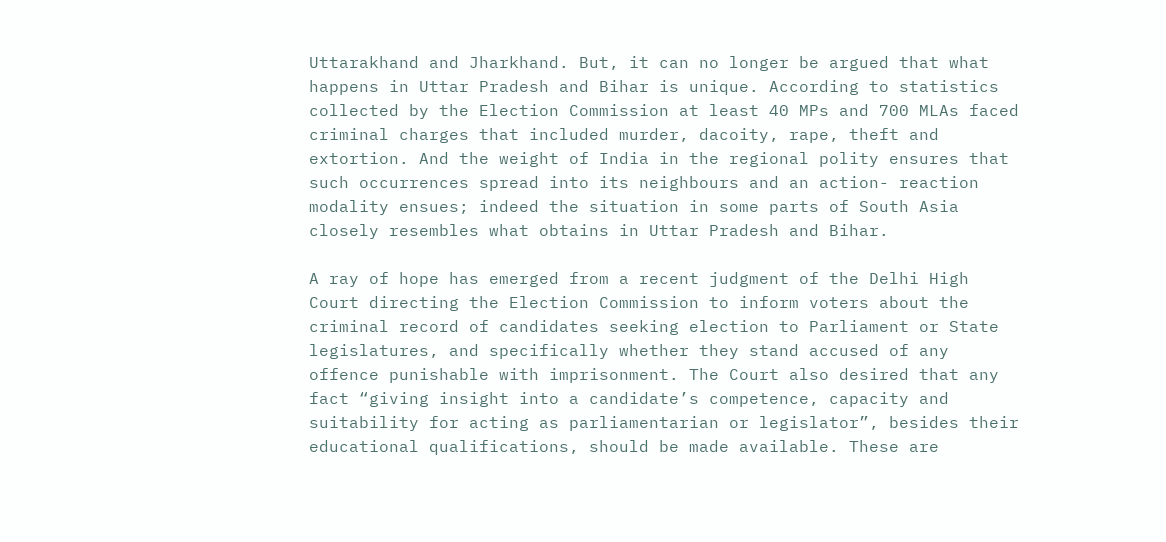Uttarakhand and Jharkhand. But, it can no longer be argued that what happens in Uttar Pradesh and Bihar is unique. According to statistics collected by the Election Commission at least 40 MPs and 700 MLAs faced criminal charges that included murder, dacoity, rape, theft and extortion. And the weight of India in the regional polity ensures that such occurrences spread into its neighbours and an action- reaction modality ensues; indeed the situation in some parts of South Asia closely resembles what obtains in Uttar Pradesh and Bihar.

A ray of hope has emerged from a recent judgment of the Delhi High Court directing the Election Commission to inform voters about the criminal record of candidates seeking election to Parliament or State legislatures, and specifically whether they stand accused of any offence punishable with imprisonment. The Court also desired that any fact “giving insight into a candidate’s competence, capacity and suitability for acting as parliamentarian or legislator”, besides their educational qualifications, should be made available. These are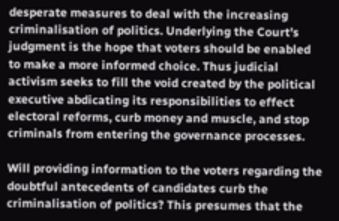desperate measures to deal with the increasing criminalisation of politics. Underlying the Court’s judgment is the hope that voters should be enabled to make a more informed choice. Thus judicial activism seeks to fill the void created by the political executive abdicating its responsibilities to effect electoral reforms, curb money and muscle, and stop criminals from entering the governance processes.

Will providing information to the voters regarding the doubtful antecedents of candidates curb the criminalisation of politics? This presumes that the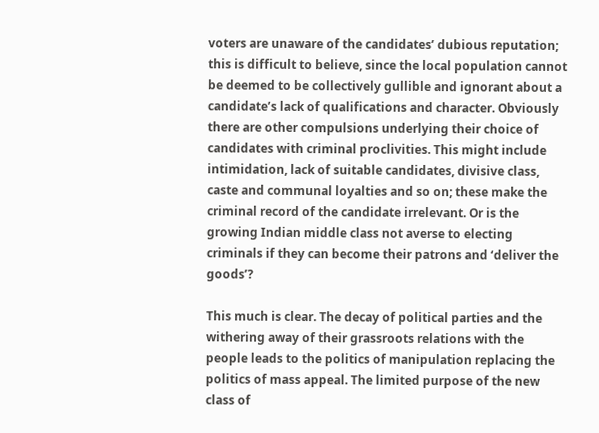voters are unaware of the candidates’ dubious reputation; this is difficult to believe, since the local population cannot be deemed to be collectively gullible and ignorant about a candidate’s lack of qualifications and character. Obviously there are other compulsions underlying their choice of candidates with criminal proclivities. This might include intimidation, lack of suitable candidates, divisive class, caste and communal loyalties and so on; these make the criminal record of the candidate irrelevant. Or is the growing Indian middle class not averse to electing criminals if they can become their patrons and ‘deliver the goods’?

This much is clear. The decay of political parties and the withering away of their grassroots relations with the people leads to the politics of manipulation replacing the politics of mass appeal. The limited purpose of the new class of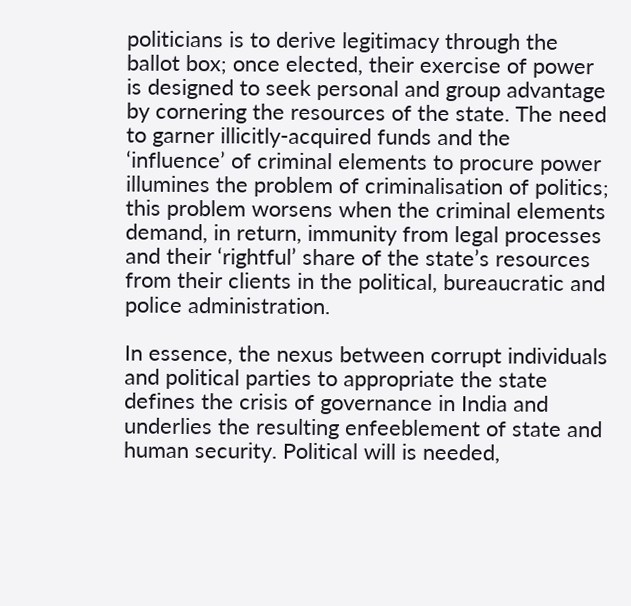politicians is to derive legitimacy through the ballot box; once elected, their exercise of power is designed to seek personal and group advantage by cornering the resources of the state. The need to garner illicitly-acquired funds and the ‘influence’ of criminal elements to procure power illumines the problem of criminalisation of politics; this problem worsens when the criminal elements demand, in return, immunity from legal processes and their ‘rightful’ share of the state’s resources from their clients in the political, bureaucratic and police administration.

In essence, the nexus between corrupt individuals and political parties to appropriate the state defines the crisis of governance in India and underlies the resulting enfeeblement of state and human security. Political will is needed,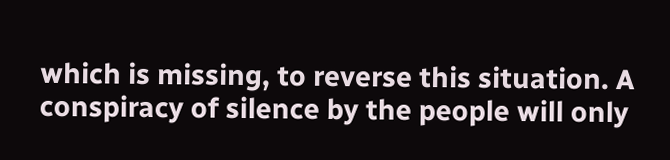which is missing, to reverse this situation. A conspiracy of silence by the people will only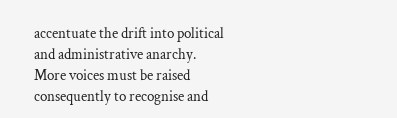accentuate the drift into political and administrative anarchy. More voices must be raised consequently to recognise and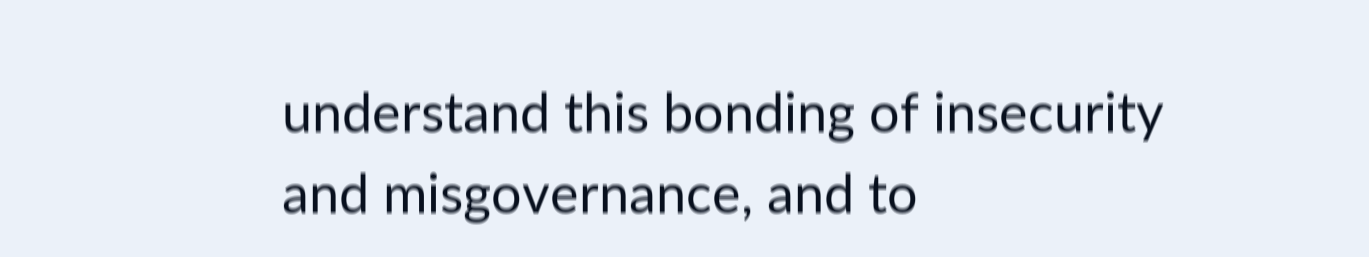understand this bonding of insecurity and misgovernance, and to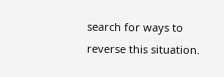search for ways to reverse this situation.